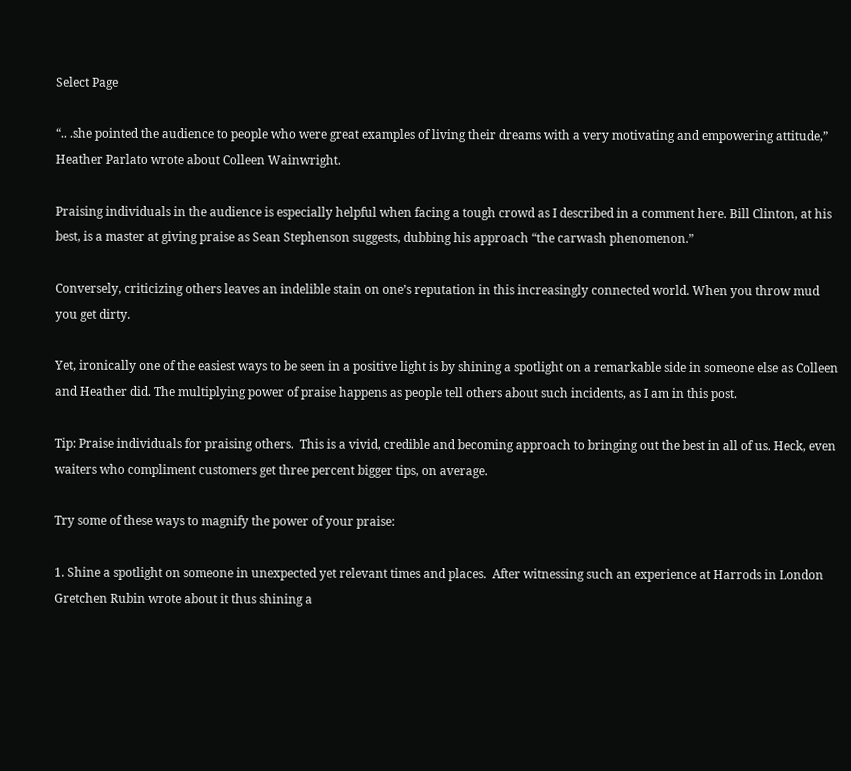Select Page

“.. .she pointed the audience to people who were great examples of living their dreams with a very motivating and empowering attitude,” Heather Parlato wrote about Colleen Wainwright.

Praising individuals in the audience is especially helpful when facing a tough crowd as I described in a comment here. Bill Clinton, at his best, is a master at giving praise as Sean Stephenson suggests, dubbing his approach “the carwash phenomenon.”

Conversely, criticizing others leaves an indelible stain on one’s reputation in this increasingly connected world. When you throw mud you get dirty.

Yet, ironically one of the easiest ways to be seen in a positive light is by shining a spotlight on a remarkable side in someone else as Colleen and Heather did. The multiplying power of praise happens as people tell others about such incidents, as I am in this post.

Tip: Praise individuals for praising others.  This is a vivid, credible and becoming approach to bringing out the best in all of us. Heck, even waiters who compliment customers get three percent bigger tips, on average.

Try some of these ways to magnify the power of your praise:

1. Shine a spotlight on someone in unexpected yet relevant times and places.  After witnessing such an experience at Harrods in London Gretchen Rubin wrote about it thus shining a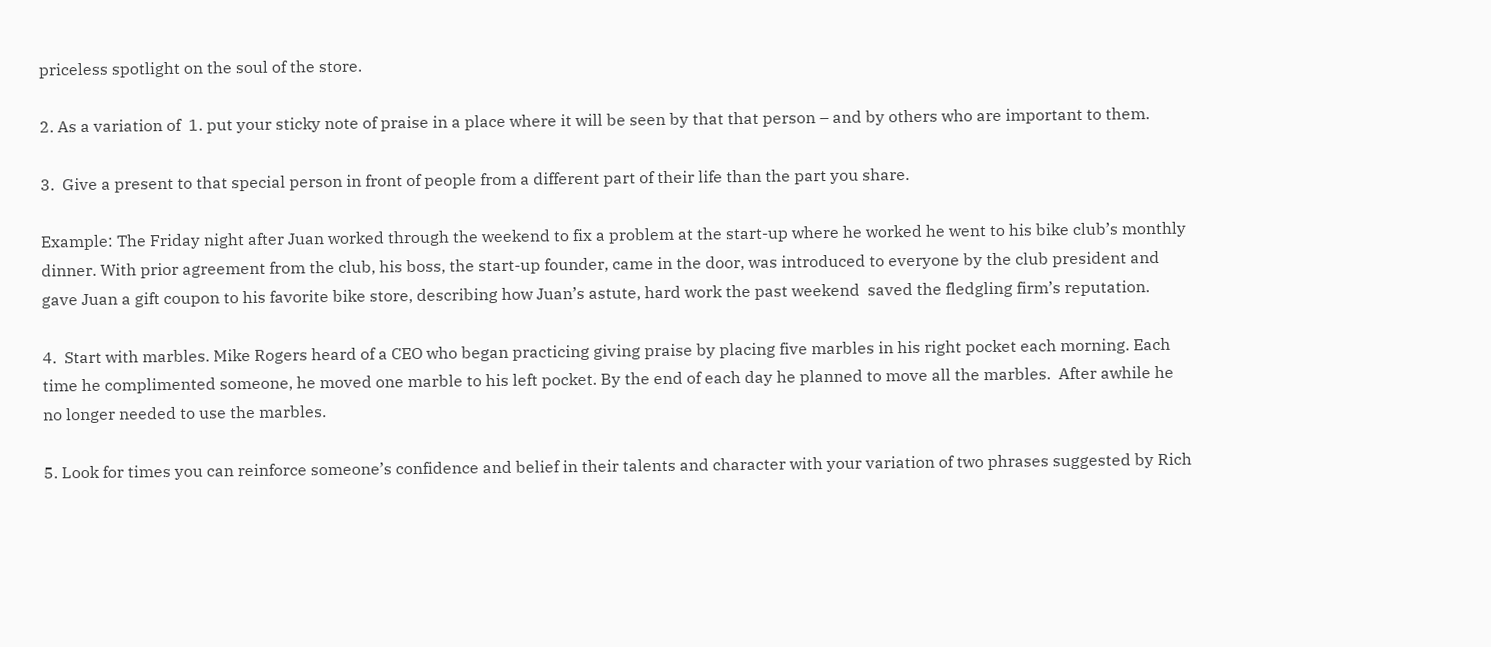priceless spotlight on the soul of the store.

2. As a variation of  1. put your sticky note of praise in a place where it will be seen by that that person – and by others who are important to them.

3.  Give a present to that special person in front of people from a different part of their life than the part you share.

Example: The Friday night after Juan worked through the weekend to fix a problem at the start-up where he worked he went to his bike club’s monthly dinner. With prior agreement from the club, his boss, the start-up founder, came in the door, was introduced to everyone by the club president and gave Juan a gift coupon to his favorite bike store, describing how Juan’s astute, hard work the past weekend  saved the fledgling firm’s reputation.

4.  Start with marbles. Mike Rogers heard of a CEO who began practicing giving praise by placing five marbles in his right pocket each morning. Each time he complimented someone, he moved one marble to his left pocket. By the end of each day he planned to move all the marbles.  After awhile he no longer needed to use the marbles.

5. Look for times you can reinforce someone’s confidence and belief in their talents and character with your variation of two phrases suggested by Rich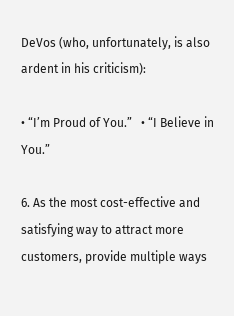DeVos (who, unfortunately, is also ardent in his criticism):

• “I’m Proud of You.”   • “I Believe in You.”

6. As the most cost-effective and satisfying way to attract more customers, provide multiple ways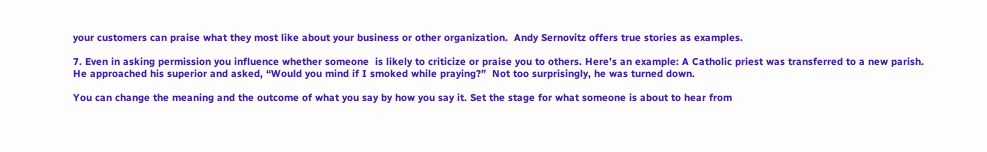your customers can praise what they most like about your business or other organization.  Andy Sernovitz offers true stories as examples.

7. Even in asking permission you influence whether someone  is likely to criticize or praise you to others. Here’s an example: A Catholic priest was transferred to a new parish. He approached his superior and asked, “Would you mind if I smoked while praying?”  Not too surprisingly, he was turned down.

You can change the meaning and the outcome of what you say by how you say it. Set the stage for what someone is about to hear from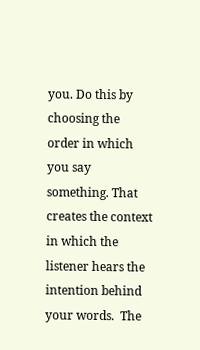you. Do this by choosing the order in which you say something. That creates the context in which the listener hears the intention behind your words.  The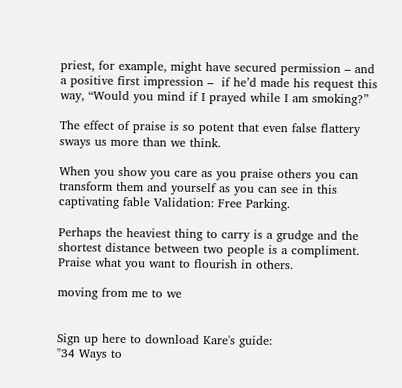priest, for example, might have secured permission – and a positive first impression –  if he’d made his request this way, “Would you mind if I prayed while I am smoking?”

The effect of praise is so potent that even false flattery sways us more than we think.

When you show you care as you praise others you can transform them and yourself as you can see in this captivating fable Validation: Free Parking.

Perhaps the heaviest thing to carry is a grudge and the shortest distance between two people is a compliment. Praise what you want to flourish in others.

moving from me to we


Sign up here to download Kare's guide:
"34 Ways to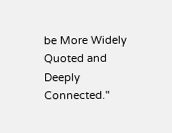be More Widely Quoted and Deeply Connected."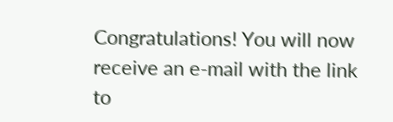Congratulations! You will now receive an e-mail with the link to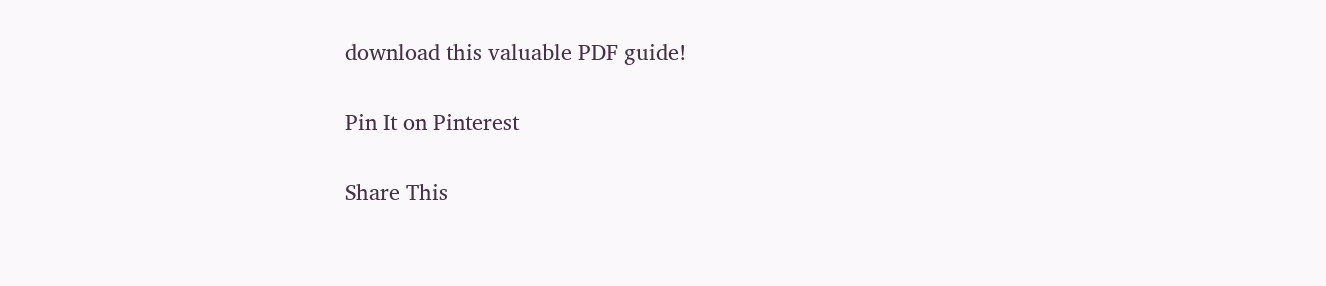download this valuable PDF guide!

Pin It on Pinterest

Share This